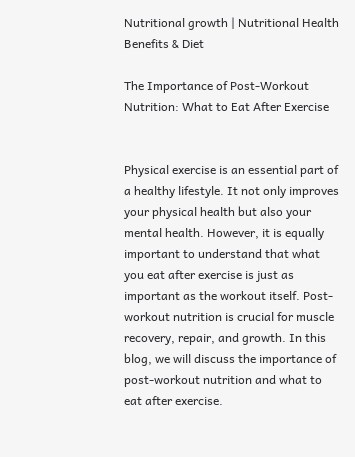Nutritional growth | Nutritional Health Benefits & Diet

The Importance of Post-Workout Nutrition: What to Eat After Exercise


Physical exercise is an essential part of a healthy lifestyle. It not only improves your physical health but also your mental health. However, it is equally important to understand that what you eat after exercise is just as important as the workout itself. Post-workout nutrition is crucial for muscle recovery, repair, and growth. In this blog, we will discuss the importance of post-workout nutrition and what to eat after exercise.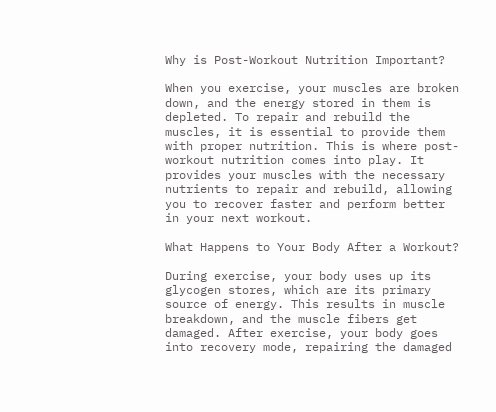Why is Post-Workout Nutrition Important?

When you exercise, your muscles are broken down, and the energy stored in them is depleted. To repair and rebuild the muscles, it is essential to provide them with proper nutrition. This is where post-workout nutrition comes into play. It provides your muscles with the necessary nutrients to repair and rebuild, allowing you to recover faster and perform better in your next workout.

What Happens to Your Body After a Workout?

During exercise, your body uses up its glycogen stores, which are its primary source of energy. This results in muscle breakdown, and the muscle fibers get damaged. After exercise, your body goes into recovery mode, repairing the damaged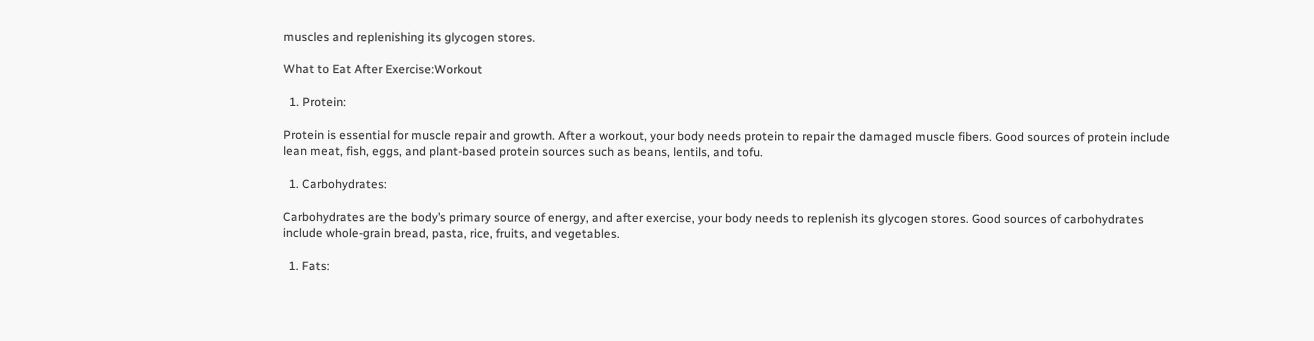muscles and replenishing its glycogen stores.

What to Eat After Exercise:Workout

  1. Protein:

Protein is essential for muscle repair and growth. After a workout, your body needs protein to repair the damaged muscle fibers. Good sources of protein include lean meat, fish, eggs, and plant-based protein sources such as beans, lentils, and tofu.

  1. Carbohydrates:

Carbohydrates are the body’s primary source of energy, and after exercise, your body needs to replenish its glycogen stores. Good sources of carbohydrates include whole-grain bread, pasta, rice, fruits, and vegetables.

  1. Fats: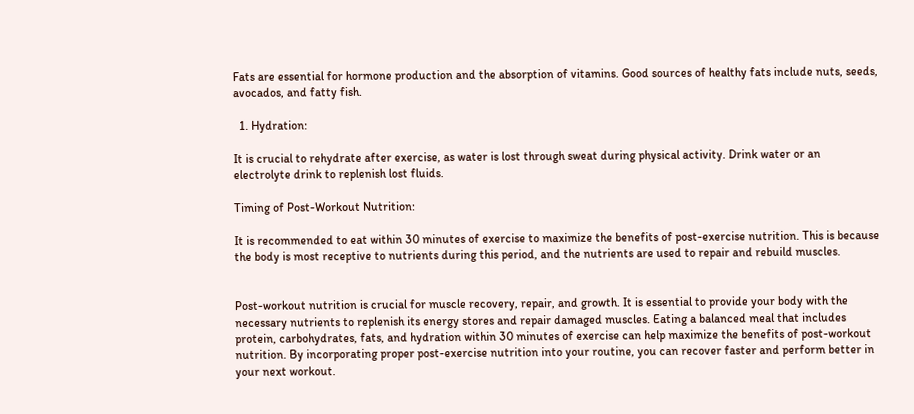Fats are essential for hormone production and the absorption of vitamins. Good sources of healthy fats include nuts, seeds, avocados, and fatty fish.

  1. Hydration:

It is crucial to rehydrate after exercise, as water is lost through sweat during physical activity. Drink water or an electrolyte drink to replenish lost fluids.

Timing of Post-Workout Nutrition:

It is recommended to eat within 30 minutes of exercise to maximize the benefits of post-exercise nutrition. This is because the body is most receptive to nutrients during this period, and the nutrients are used to repair and rebuild muscles.


Post-workout nutrition is crucial for muscle recovery, repair, and growth. It is essential to provide your body with the necessary nutrients to replenish its energy stores and repair damaged muscles. Eating a balanced meal that includes protein, carbohydrates, fats, and hydration within 30 minutes of exercise can help maximize the benefits of post-workout nutrition. By incorporating proper post-exercise nutrition into your routine, you can recover faster and perform better in your next workout.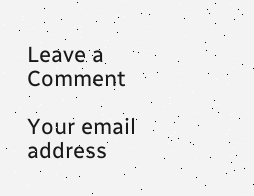Leave a Comment

Your email address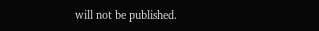will not be published.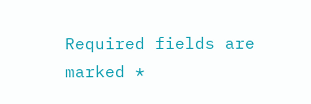Required fields are marked *